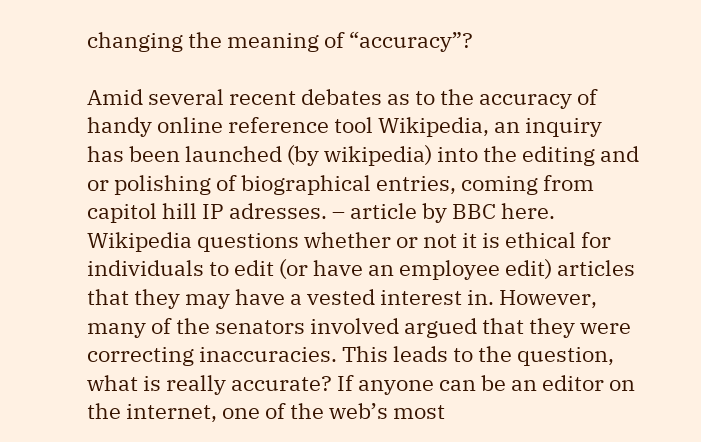changing the meaning of “accuracy”?

Amid several recent debates as to the accuracy of handy online reference tool Wikipedia, an inquiry has been launched (by wikipedia) into the editing and or polishing of biographical entries, coming from capitol hill IP adresses. – article by BBC here. Wikipedia questions whether or not it is ethical for individuals to edit (or have an employee edit) articles that they may have a vested interest in. However, many of the senators involved argued that they were correcting inaccuracies. This leads to the question, what is really accurate? If anyone can be an editor on the internet, one of the web’s most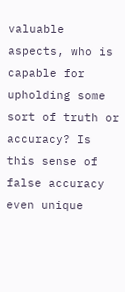valuable aspects, who is capable for upholding some sort of truth or accuracy? Is this sense of false accuracy even unique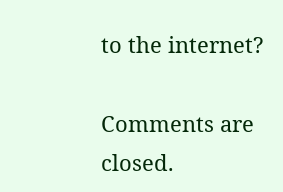to the internet?

Comments are closed.